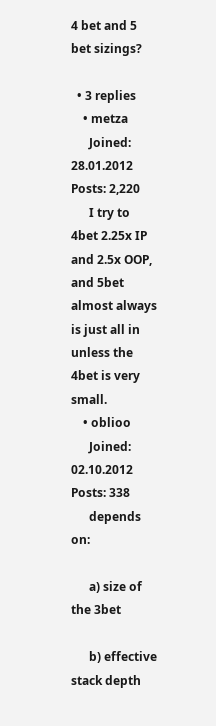4 bet and 5 bet sizings?

  • 3 replies
    • metza
      Joined: 28.01.2012 Posts: 2,220
      I try to 4bet 2.25x IP and 2.5x OOP, and 5bet almost always is just all in unless the 4bet is very small.
    • oblioo
      Joined: 02.10.2012 Posts: 338
      depends on:

      a) size of the 3bet

      b) effective stack depth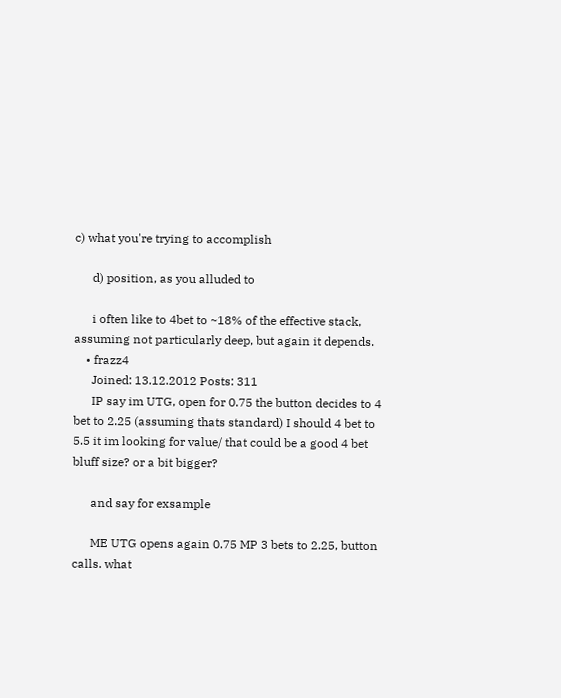c) what you're trying to accomplish

      d) position, as you alluded to

      i often like to 4bet to ~18% of the effective stack, assuming not particularly deep, but again it depends.
    • frazz4
      Joined: 13.12.2012 Posts: 311
      IP say im UTG, open for 0.75 the button decides to 4 bet to 2.25 (assuming thats standard) I should 4 bet to 5.5 it im looking for value/ that could be a good 4 bet bluff size? or a bit bigger?

      and say for exsample

      ME UTG opens again 0.75 MP 3 bets to 2.25, button calls. what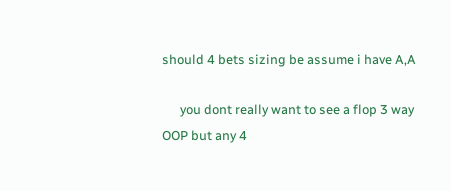should 4 bets sizing be assume i have A,A

      you dont really want to see a flop 3 way OOP but any 4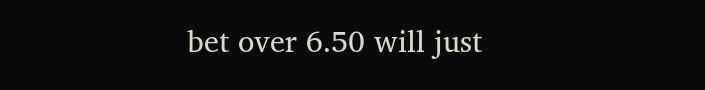bet over 6.50 will just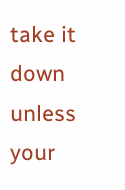take it down unless your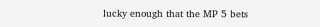lucky enough that the MP 5 bets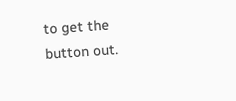to get the button out.